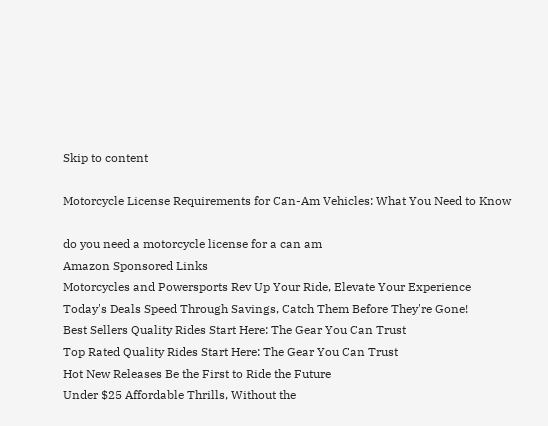Skip to content

Motorcycle License Requirements for Can-Am Vehicles: What You Need to Know

do you need a motorcycle license for a can am
Amazon Sponsored Links
Motorcycles and Powersports Rev Up Your Ride, Elevate Your Experience
Today's Deals Speed Through Savings, Catch Them Before They're Gone!
Best Sellers Quality Rides Start Here: The Gear You Can Trust
Top Rated Quality Rides Start Here: The Gear You Can Trust
Hot New Releases Be the First to Ride the Future
Under $25 Affordable Thrills, Without the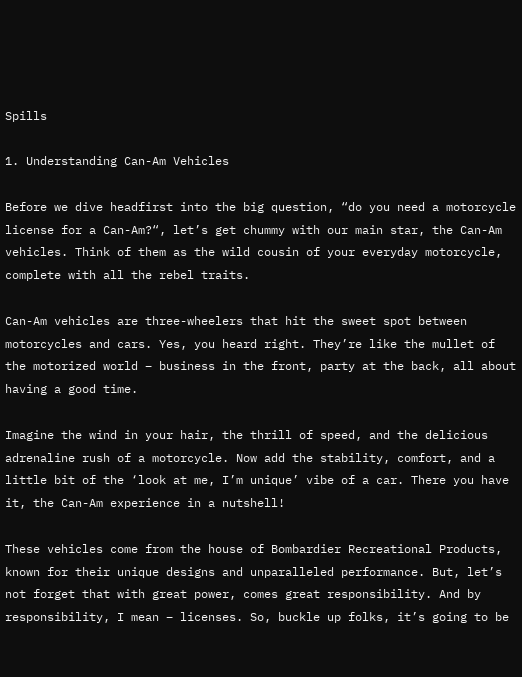Spills

1. Understanding Can-Am Vehicles

Before we dive headfirst into the big question, “do you need a motorcycle license for a Can-Am?“, let’s get chummy with our main star, the Can-Am vehicles. Think of them as the wild cousin of your everyday motorcycle, complete with all the rebel traits.

Can-Am vehicles are three-wheelers that hit the sweet spot between motorcycles and cars. Yes, you heard right. They’re like the mullet of the motorized world – business in the front, party at the back, all about having a good time.

Imagine the wind in your hair, the thrill of speed, and the delicious adrenaline rush of a motorcycle. Now add the stability, comfort, and a little bit of the ‘look at me, I’m unique’ vibe of a car. There you have it, the Can-Am experience in a nutshell!

These vehicles come from the house of Bombardier Recreational Products, known for their unique designs and unparalleled performance. But, let’s not forget that with great power, comes great responsibility. And by responsibility, I mean – licenses. So, buckle up folks, it’s going to be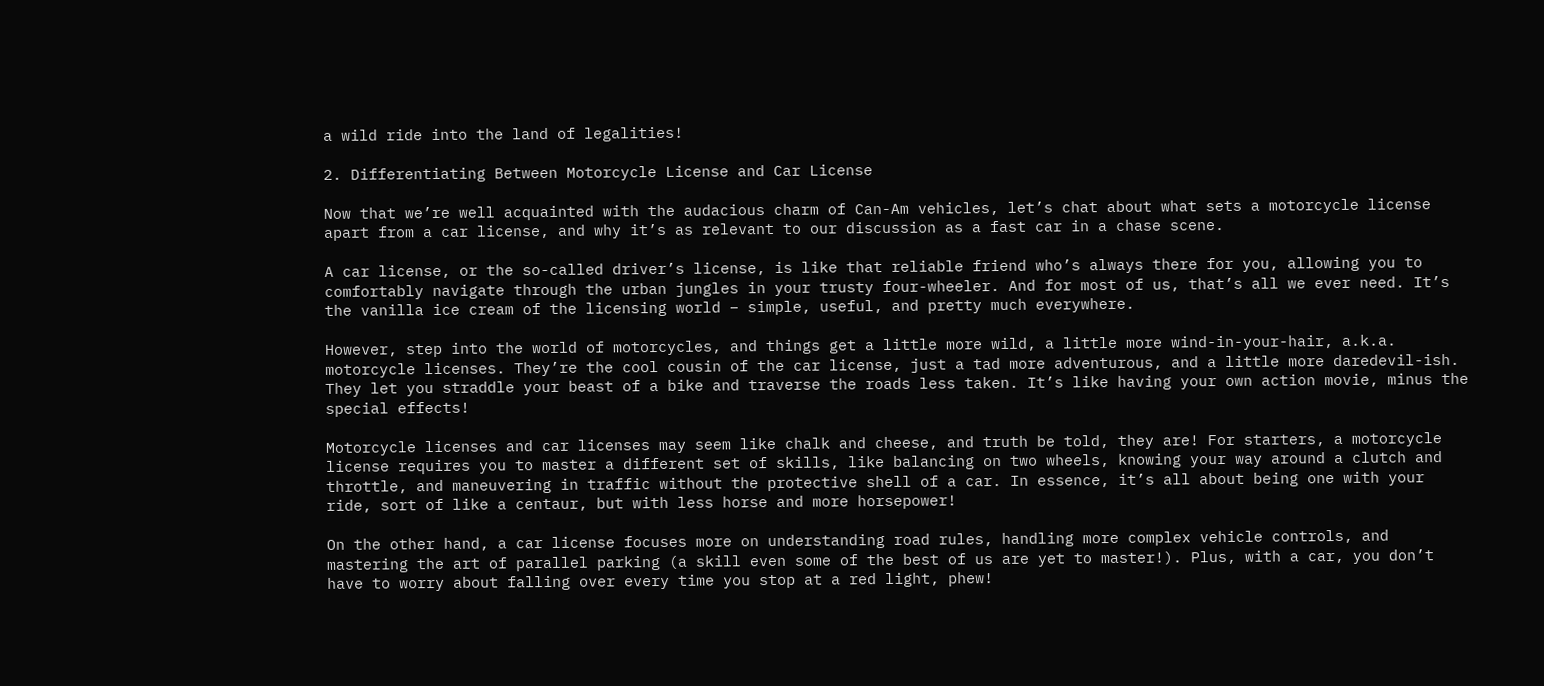a wild ride into the land of legalities!

2. Differentiating Between Motorcycle License and Car License

Now that we’re well acquainted with the audacious charm of Can-Am vehicles, let’s chat about what sets a motorcycle license apart from a car license, and why it’s as relevant to our discussion as a fast car in a chase scene.

A car license, or the so-called driver’s license, is like that reliable friend who’s always there for you, allowing you to comfortably navigate through the urban jungles in your trusty four-wheeler. And for most of us, that’s all we ever need. It’s the vanilla ice cream of the licensing world – simple, useful, and pretty much everywhere.

However, step into the world of motorcycles, and things get a little more wild, a little more wind-in-your-hair, a.k.a. motorcycle licenses. They’re the cool cousin of the car license, just a tad more adventurous, and a little more daredevil-ish. They let you straddle your beast of a bike and traverse the roads less taken. It’s like having your own action movie, minus the special effects!

Motorcycle licenses and car licenses may seem like chalk and cheese, and truth be told, they are! For starters, a motorcycle license requires you to master a different set of skills, like balancing on two wheels, knowing your way around a clutch and throttle, and maneuvering in traffic without the protective shell of a car. In essence, it’s all about being one with your ride, sort of like a centaur, but with less horse and more horsepower!

On the other hand, a car license focuses more on understanding road rules, handling more complex vehicle controls, and mastering the art of parallel parking (a skill even some of the best of us are yet to master!). Plus, with a car, you don’t have to worry about falling over every time you stop at a red light, phew!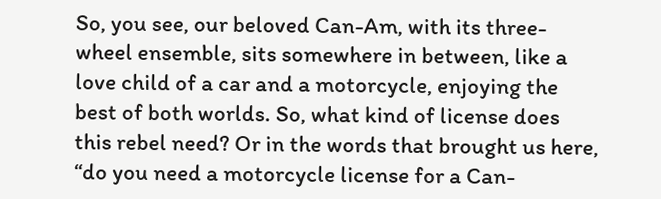So, you see, our beloved Can-Am, with its three-wheel ensemble, sits somewhere in between, like a love child of a car and a motorcycle, enjoying the best of both worlds. So, what kind of license does this rebel need? Or in the words that brought us here, “do you need a motorcycle license for a Can-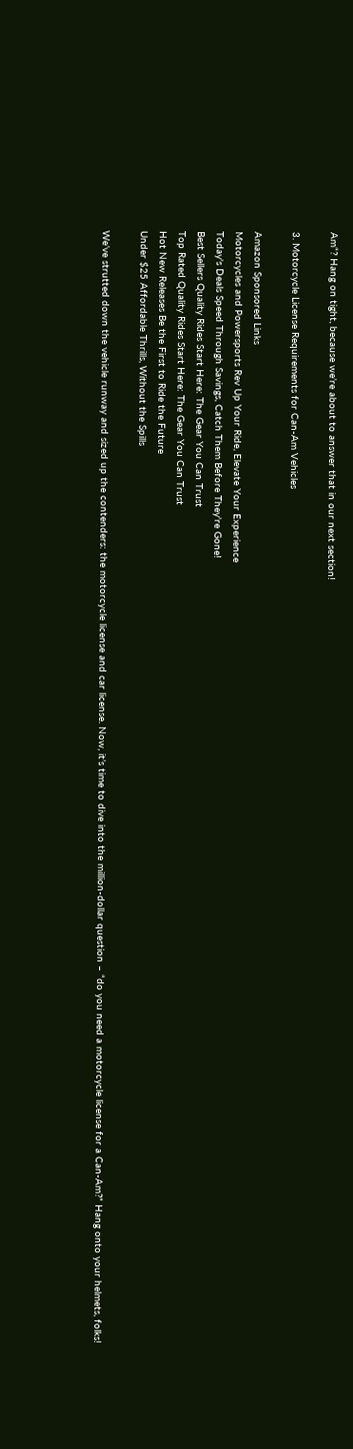Am“? Hang on tight, because we’re about to answer that in our next section!

3. Motorcycle License Requirements for Can-Am Vehicles

Amazon Sponsored Links
Motorcycles and Powersports Rev Up Your Ride, Elevate Your Experience
Today's Deals Speed Through Savings, Catch Them Before They're Gone!
Best Sellers Quality Rides Start Here: The Gear You Can Trust
Top Rated Quality Rides Start Here: The Gear You Can Trust
Hot New Releases Be the First to Ride the Future
Under $25 Affordable Thrills, Without the Spills

We’ve strutted down the vehicle runway and sized up the contenders: the motorcycle license and car license. Now, it’s time to dive into the million-dollar question – “do you need a motorcycle license for a Can-Am?” Hang onto your helmets, folks!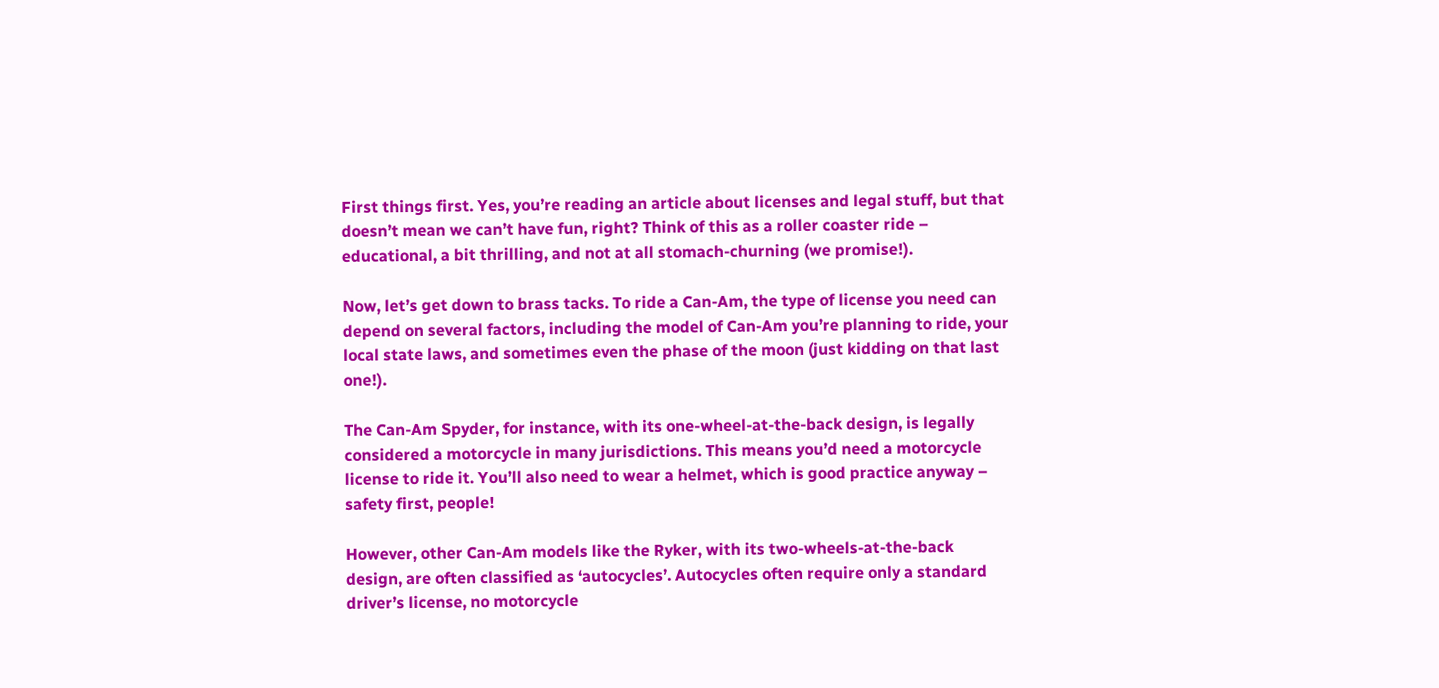First things first. Yes, you’re reading an article about licenses and legal stuff, but that doesn’t mean we can’t have fun, right? Think of this as a roller coaster ride – educational, a bit thrilling, and not at all stomach-churning (we promise!).

Now, let’s get down to brass tacks. To ride a Can-Am, the type of license you need can depend on several factors, including the model of Can-Am you’re planning to ride, your local state laws, and sometimes even the phase of the moon (just kidding on that last one!).

The Can-Am Spyder, for instance, with its one-wheel-at-the-back design, is legally considered a motorcycle in many jurisdictions. This means you’d need a motorcycle license to ride it. You’ll also need to wear a helmet, which is good practice anyway – safety first, people!

However, other Can-Am models like the Ryker, with its two-wheels-at-the-back design, are often classified as ‘autocycles’. Autocycles often require only a standard driver’s license, no motorcycle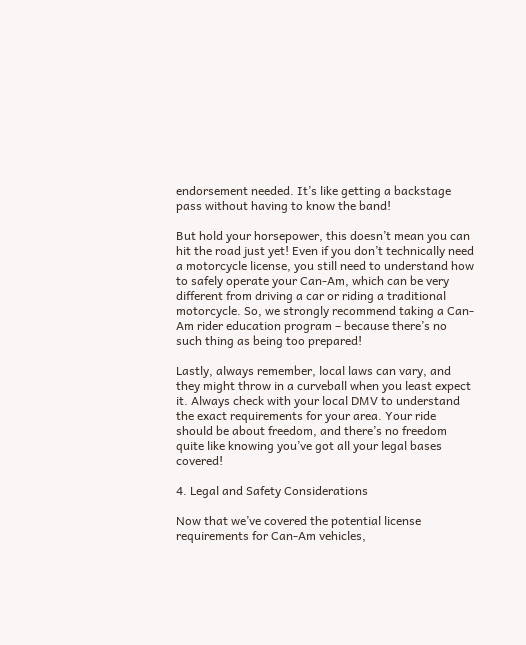endorsement needed. It’s like getting a backstage pass without having to know the band!

But hold your horsepower, this doesn’t mean you can hit the road just yet! Even if you don’t technically need a motorcycle license, you still need to understand how to safely operate your Can-Am, which can be very different from driving a car or riding a traditional motorcycle. So, we strongly recommend taking a Can-Am rider education program – because there’s no such thing as being too prepared!

Lastly, always remember, local laws can vary, and they might throw in a curveball when you least expect it. Always check with your local DMV to understand the exact requirements for your area. Your ride should be about freedom, and there’s no freedom quite like knowing you’ve got all your legal bases covered!

4. Legal and Safety Considerations

Now that we’ve covered the potential license requirements for Can-Am vehicles,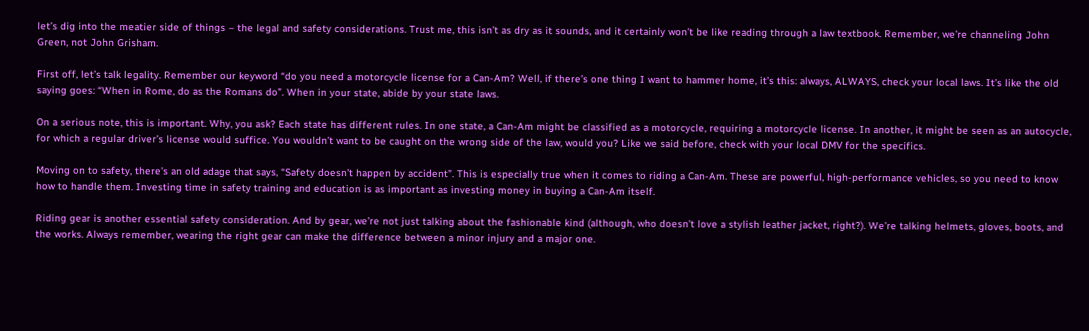let’s dig into the meatier side of things – the legal and safety considerations. Trust me, this isn’t as dry as it sounds, and it certainly won’t be like reading through a law textbook. Remember, we’re channeling John Green, not John Grisham.

First off, let’s talk legality. Remember our keyword “do you need a motorcycle license for a Can-Am? Well, if there’s one thing I want to hammer home, it’s this: always, ALWAYS, check your local laws. It’s like the old saying goes: “When in Rome, do as the Romans do”. When in your state, abide by your state laws.

On a serious note, this is important. Why, you ask? Each state has different rules. In one state, a Can-Am might be classified as a motorcycle, requiring a motorcycle license. In another, it might be seen as an autocycle, for which a regular driver’s license would suffice. You wouldn’t want to be caught on the wrong side of the law, would you? Like we said before, check with your local DMV for the specifics.

Moving on to safety, there’s an old adage that says, “Safety doesn’t happen by accident”. This is especially true when it comes to riding a Can-Am. These are powerful, high-performance vehicles, so you need to know how to handle them. Investing time in safety training and education is as important as investing money in buying a Can-Am itself.

Riding gear is another essential safety consideration. And by gear, we’re not just talking about the fashionable kind (although, who doesn’t love a stylish leather jacket, right?). We’re talking helmets, gloves, boots, and the works. Always remember, wearing the right gear can make the difference between a minor injury and a major one.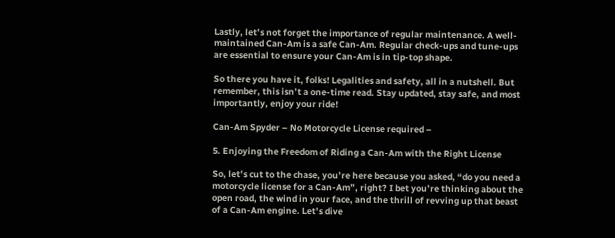Lastly, let’s not forget the importance of regular maintenance. A well-maintained Can-Am is a safe Can-Am. Regular check-ups and tune-ups are essential to ensure your Can-Am is in tip-top shape.

So there you have it, folks! Legalities and safety, all in a nutshell. But remember, this isn’t a one-time read. Stay updated, stay safe, and most importantly, enjoy your ride!

Can-Am Spyder – No Motorcycle License required –

5. Enjoying the Freedom of Riding a Can-Am with the Right License

So, let’s cut to the chase, you’re here because you asked, “do you need a motorcycle license for a Can-Am”, right? I bet you’re thinking about the open road, the wind in your face, and the thrill of revving up that beast of a Can-Am engine. Let’s dive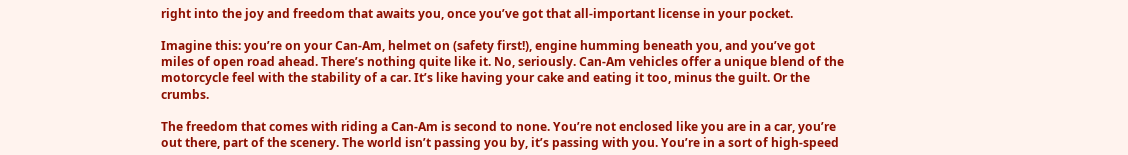right into the joy and freedom that awaits you, once you’ve got that all-important license in your pocket.

Imagine this: you’re on your Can-Am, helmet on (safety first!), engine humming beneath you, and you’ve got miles of open road ahead. There’s nothing quite like it. No, seriously. Can-Am vehicles offer a unique blend of the motorcycle feel with the stability of a car. It’s like having your cake and eating it too, minus the guilt. Or the crumbs.

The freedom that comes with riding a Can-Am is second to none. You’re not enclosed like you are in a car, you’re out there, part of the scenery. The world isn’t passing you by, it’s passing with you. You’re in a sort of high-speed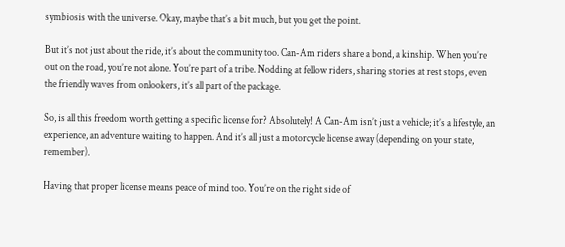symbiosis with the universe. Okay, maybe that’s a bit much, but you get the point.

But it’s not just about the ride, it’s about the community too. Can-Am riders share a bond, a kinship. When you’re out on the road, you’re not alone. You’re part of a tribe. Nodding at fellow riders, sharing stories at rest stops, even the friendly waves from onlookers, it’s all part of the package.

So, is all this freedom worth getting a specific license for? Absolutely! A Can-Am isn’t just a vehicle; it’s a lifestyle, an experience, an adventure waiting to happen. And it’s all just a motorcycle license away (depending on your state, remember).

Having that proper license means peace of mind too. You’re on the right side of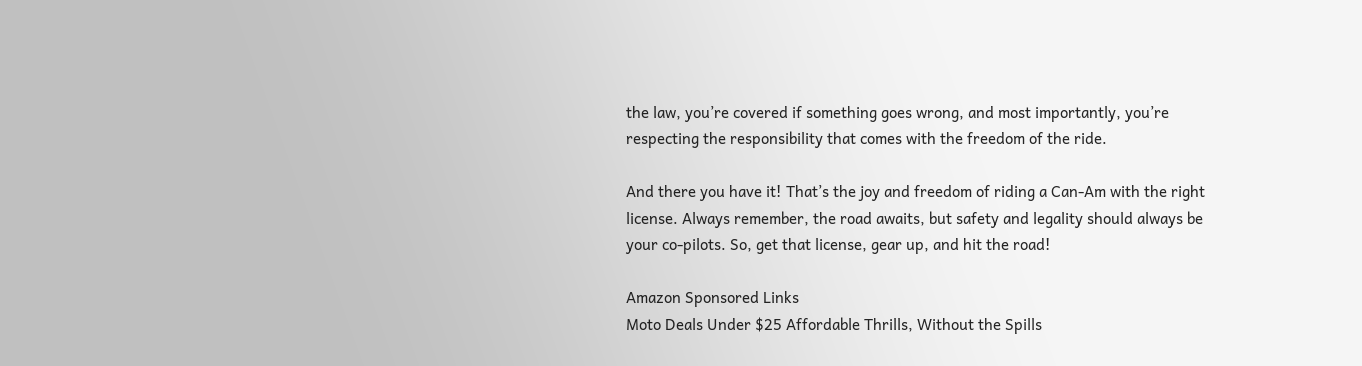the law, you’re covered if something goes wrong, and most importantly, you’re respecting the responsibility that comes with the freedom of the ride.

And there you have it! That’s the joy and freedom of riding a Can-Am with the right license. Always remember, the road awaits, but safety and legality should always be your co-pilots. So, get that license, gear up, and hit the road!

Amazon Sponsored Links
Moto Deals Under $25 Affordable Thrills, Without the Spills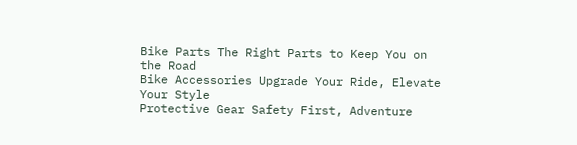Bike Parts The Right Parts to Keep You on the Road
Bike Accessories Upgrade Your Ride, Elevate Your Style
Protective Gear Safety First, Adventure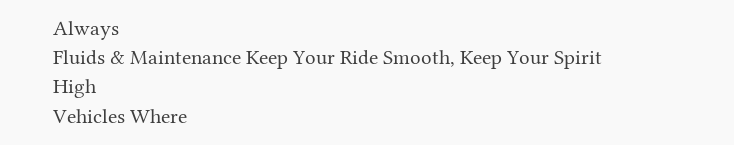Always
Fluids & Maintenance Keep Your Ride Smooth, Keep Your Spirit High
Vehicles Where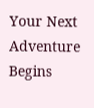Your Next Adventure Begins